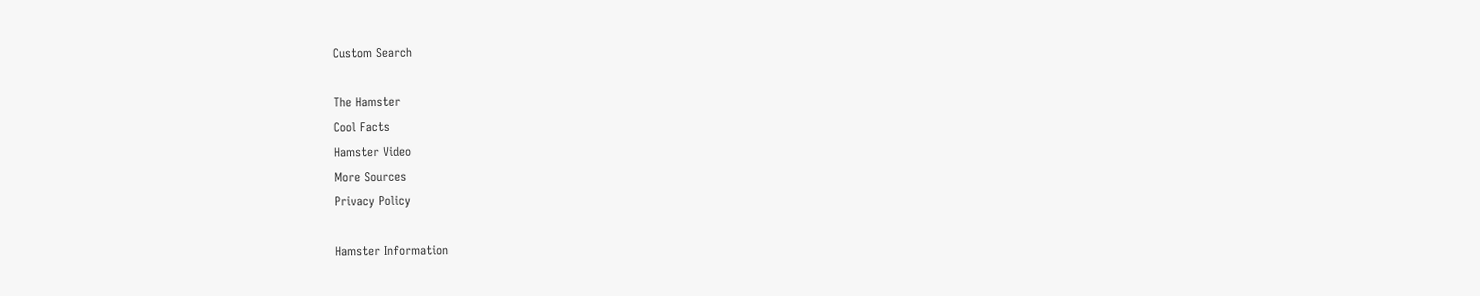Custom Search

The Hamster
Cool Facts
Hamster Video
More Sources
Privacy Policy

Hamster Information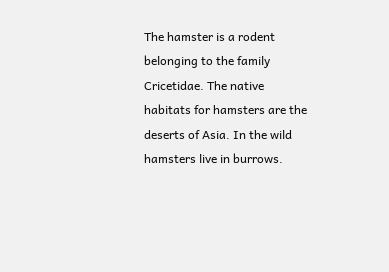The hamster is a rodent belonging to the family Cricetidae. The native habitats for hamsters are the deserts of Asia. In the wild hamsters live in burrows.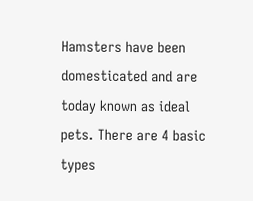Hamsters have been domesticated and are today known as ideal pets. There are 4 basic types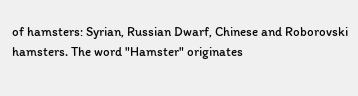of hamsters: Syrian, Russian Dwarf, Chinese and Roborovski hamsters. The word "Hamster" originates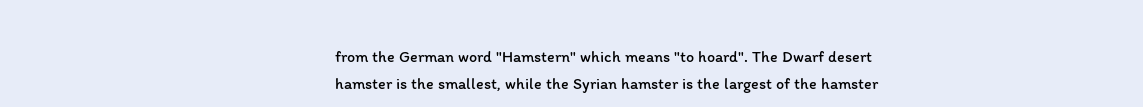from the German word "Hamstern" which means "to hoard". The Dwarf desert hamster is the smallest, while the Syrian hamster is the largest of the hamster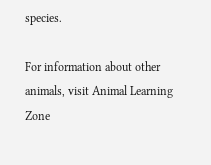species.

For information about other animals, visit Animal Learning Zone